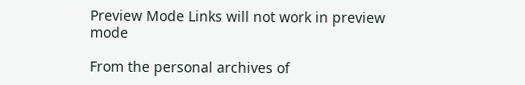Preview Mode Links will not work in preview mode

From the personal archives of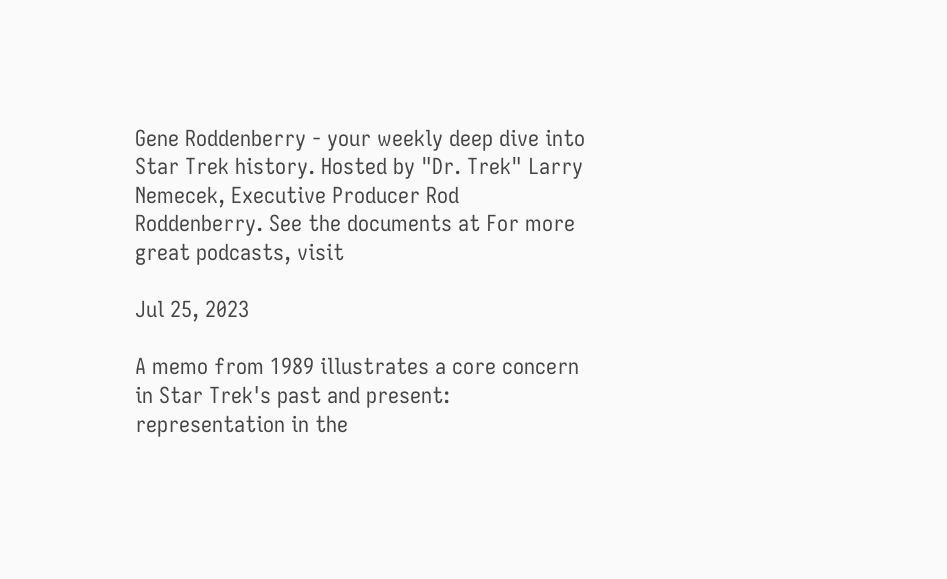Gene Roddenberry - your weekly deep dive into Star Trek history. Hosted by "Dr. Trek" Larry Nemecek, Executive Producer Rod Roddenberry. See the documents at For more great podcasts, visit

Jul 25, 2023

A memo from 1989 illustrates a core concern in Star Trek's past and present: representation in the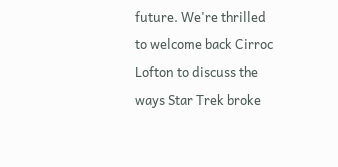future. We're thrilled to welcome back Cirroc Lofton to discuss the ways Star Trek broke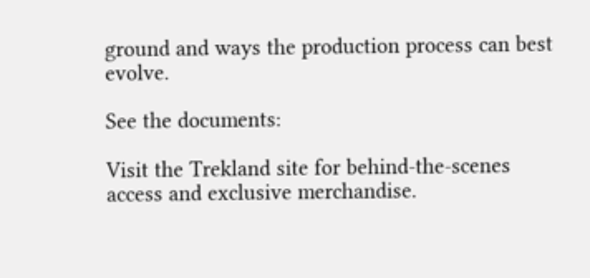ground and ways the production process can best evolve.

See the documents:

Visit the Trekland site for behind-the-scenes access and exclusive merchandise.